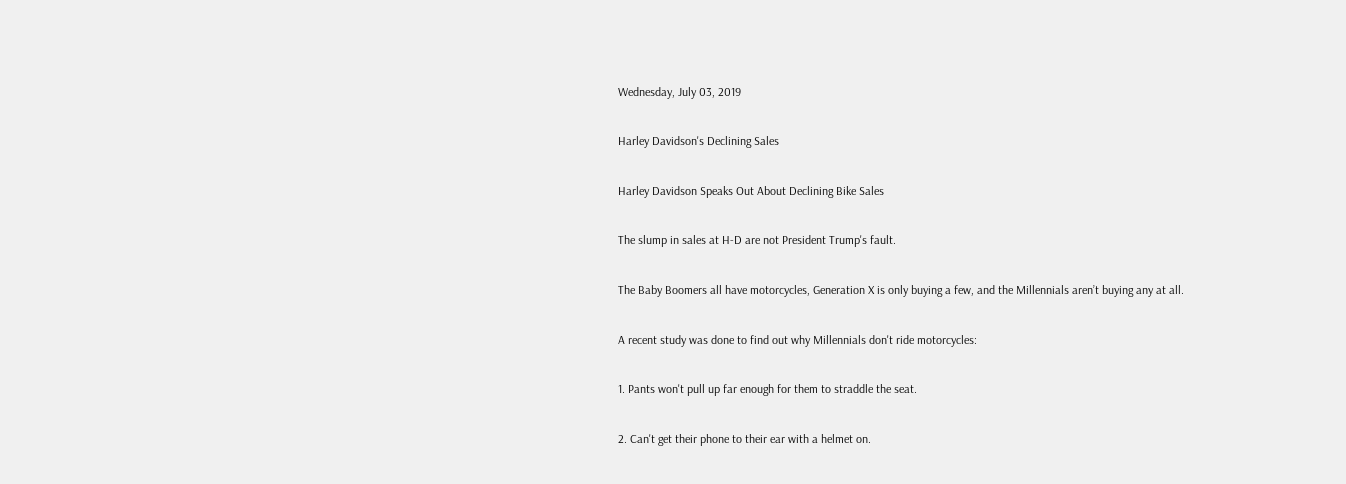Wednesday, July 03, 2019

Harley Davidson's Declining Sales

Harley Davidson Speaks Out About Declining Bike Sales

The slump in sales at H-D are not President Trump's fault.

The Baby Boomers all have motorcycles, Generation X is only buying a few, and the Millennials aren’t buying any at all.

A recent study was done to find out why Millennials don't ride motorcycles:

1. Pants won't pull up far enough for them to straddle the seat.

2. Can't get their phone to their ear with a helmet on.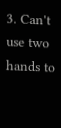3. Can't use two hands to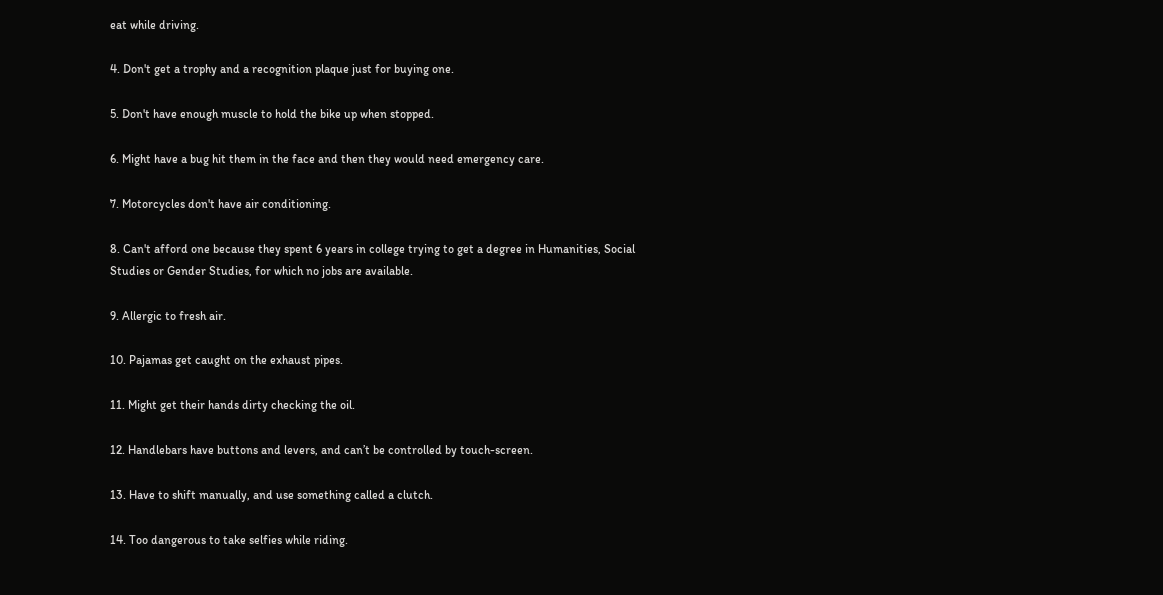eat while driving.

4. Don't get a trophy and a recognition plaque just for buying one.

5. Don't have enough muscle to hold the bike up when stopped.

6. Might have a bug hit them in the face and then they would need emergency care.

7. Motorcycles don't have air conditioning.

8. Can't afford one because they spent 6 years in college trying to get a degree in Humanities, Social Studies or Gender Studies, for which no jobs are available.

9. Allergic to fresh air.

10. Pajamas get caught on the exhaust pipes.

11. Might get their hands dirty checking the oil.

12. Handlebars have buttons and levers, and can’t be controlled by touch-screen.

13. Have to shift manually, and use something called a clutch.

14. Too dangerous to take selfies while riding.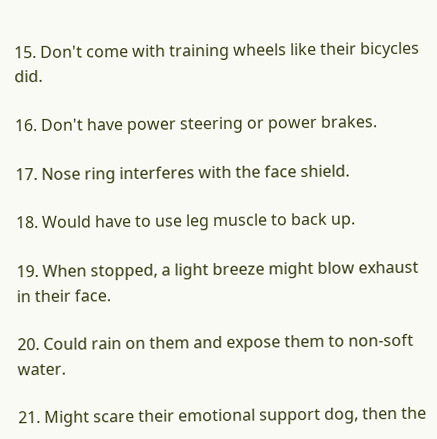15. Don't come with training wheels like their bicycles did.

16. Don't have power steering or power brakes.

17. Nose ring interferes with the face shield.

18. Would have to use leg muscle to back up.

19. When stopped, a light breeze might blow exhaust in their face.

20. Could rain on them and expose them to non-soft water.

21. Might scare their emotional support dog, then the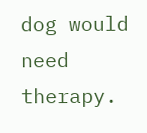dog would need therapy.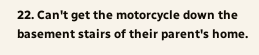22. Can't get the motorcycle down the basement stairs of their parent's home.